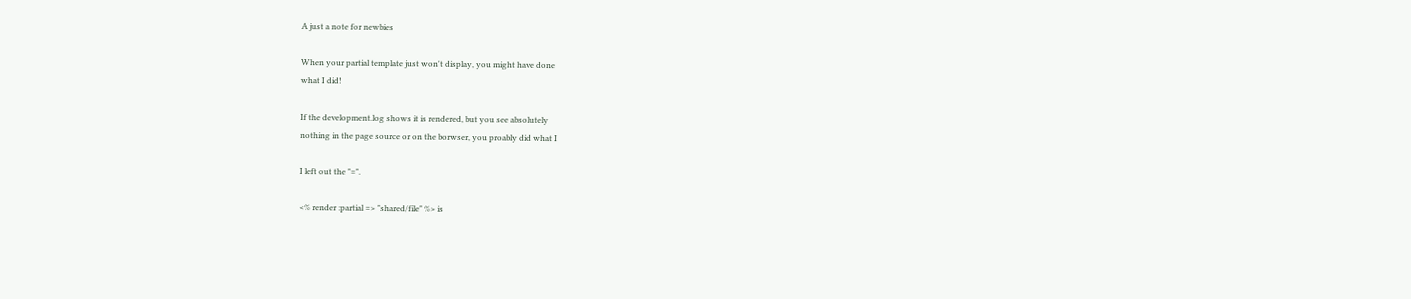A just a note for newbies

When your partial template just won't display, you might have done
what I did!

If the development.log shows it is rendered, but you see absolutely
nothing in the page source or on the borwser, you proably did what I

I left out the "=".

<% render :partial => "shared/file" %> is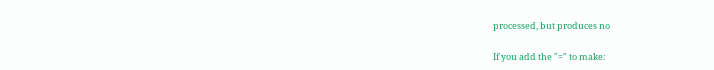processed, but produces no

If you add the "=" to make: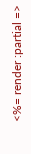<%= render :partial =>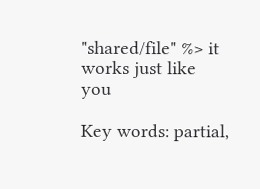"shared/file" %> it works just like you

Key words: partial,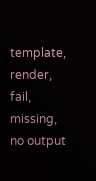template, render, fail, missing, no output